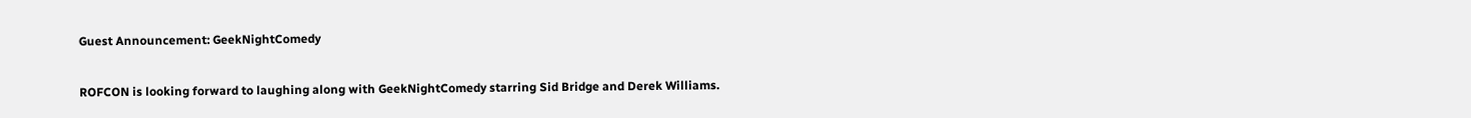Guest Announcement: GeekNightComedy

ROFCON is looking forward to laughing along with GeekNightComedy starring Sid Bridge and Derek Williams.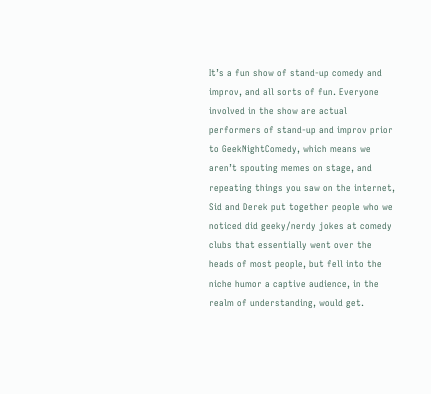It’s a fun show of stand-up comedy and improv, and all sorts of fun. Everyone involved in the show are actual performers of stand-up and improv prior to GeekNightComedy, which means we aren’t spouting memes on stage, and repeating things you saw on the internet, Sid and Derek put together people who we noticed did geeky/nerdy jokes at comedy clubs that essentially went over the heads of most people, but fell into the niche humor a captive audience, in the realm of understanding, would get.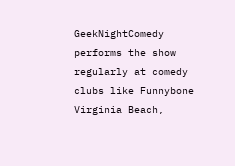GeekNightComedy performs the show regularly at comedy clubs like Funnybone Virginia Beach,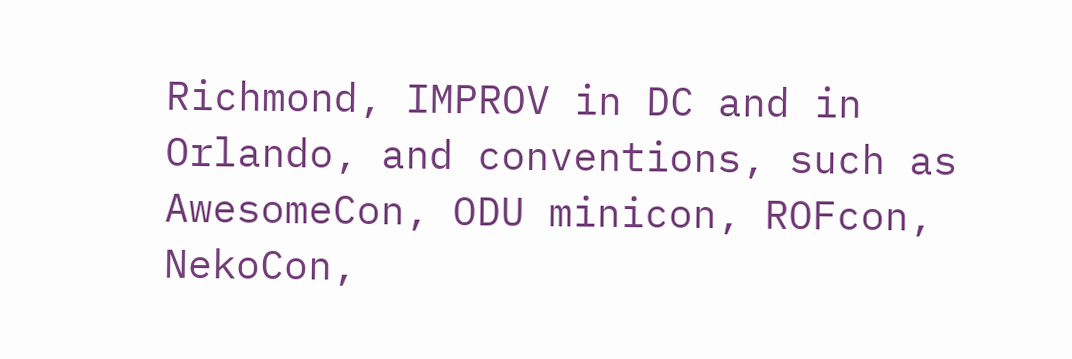Richmond, IMPROV in DC and in Orlando, and conventions, such as AwesomeCon, ODU minicon, ROFcon, NekoCon,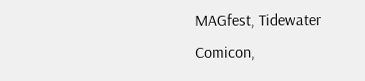MAGfest, Tidewater Comicon,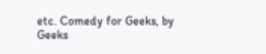etc. Comedy for Geeks, by Geeks